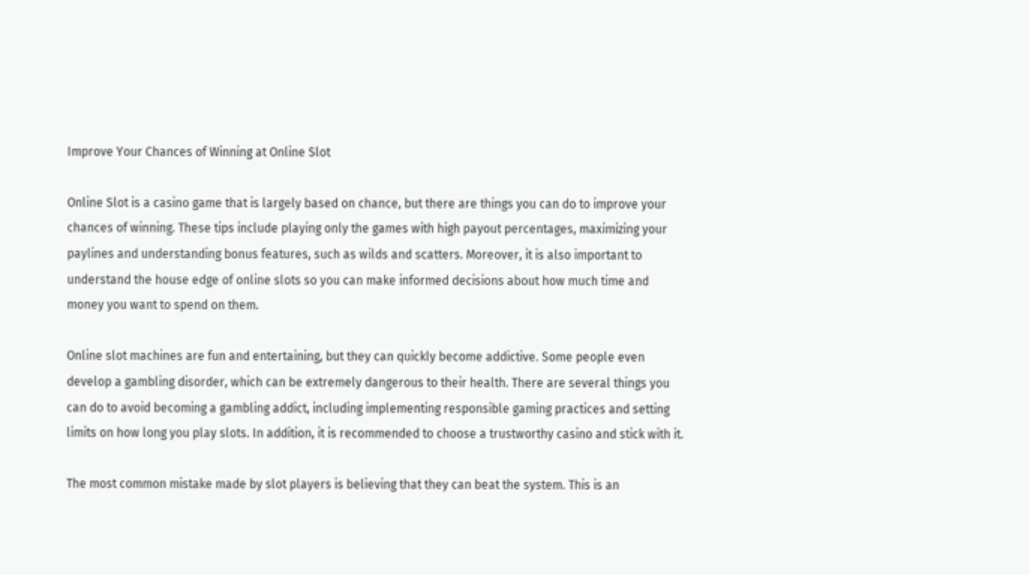Improve Your Chances of Winning at Online Slot

Online Slot is a casino game that is largely based on chance, but there are things you can do to improve your chances of winning. These tips include playing only the games with high payout percentages, maximizing your paylines and understanding bonus features, such as wilds and scatters. Moreover, it is also important to understand the house edge of online slots so you can make informed decisions about how much time and money you want to spend on them.

Online slot machines are fun and entertaining, but they can quickly become addictive. Some people even develop a gambling disorder, which can be extremely dangerous to their health. There are several things you can do to avoid becoming a gambling addict, including implementing responsible gaming practices and setting limits on how long you play slots. In addition, it is recommended to choose a trustworthy casino and stick with it.

The most common mistake made by slot players is believing that they can beat the system. This is an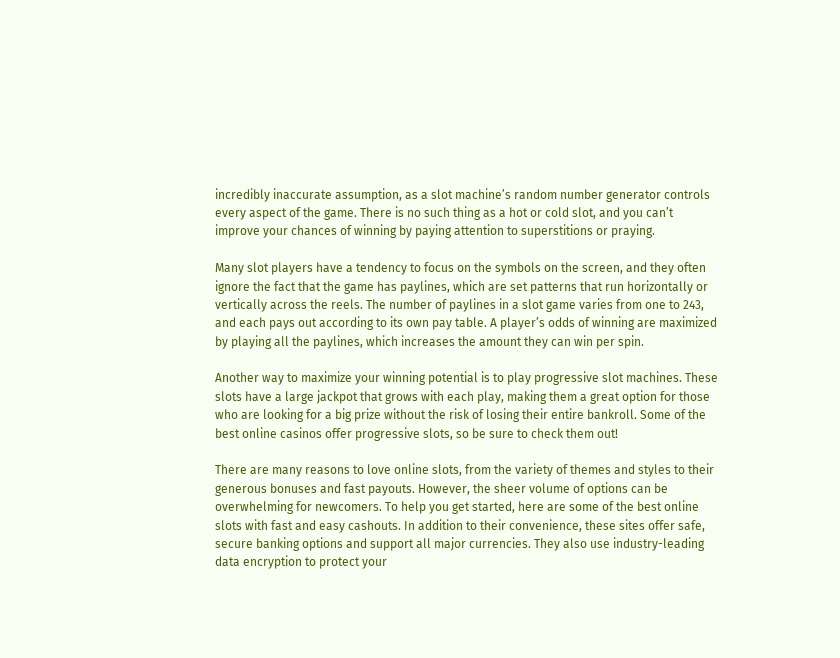incredibly inaccurate assumption, as a slot machine’s random number generator controls every aspect of the game. There is no such thing as a hot or cold slot, and you can’t improve your chances of winning by paying attention to superstitions or praying.

Many slot players have a tendency to focus on the symbols on the screen, and they often ignore the fact that the game has paylines, which are set patterns that run horizontally or vertically across the reels. The number of paylines in a slot game varies from one to 243, and each pays out according to its own pay table. A player’s odds of winning are maximized by playing all the paylines, which increases the amount they can win per spin.

Another way to maximize your winning potential is to play progressive slot machines. These slots have a large jackpot that grows with each play, making them a great option for those who are looking for a big prize without the risk of losing their entire bankroll. Some of the best online casinos offer progressive slots, so be sure to check them out!

There are many reasons to love online slots, from the variety of themes and styles to their generous bonuses and fast payouts. However, the sheer volume of options can be overwhelming for newcomers. To help you get started, here are some of the best online slots with fast and easy cashouts. In addition to their convenience, these sites offer safe, secure banking options and support all major currencies. They also use industry-leading data encryption to protect your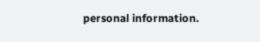personal information.